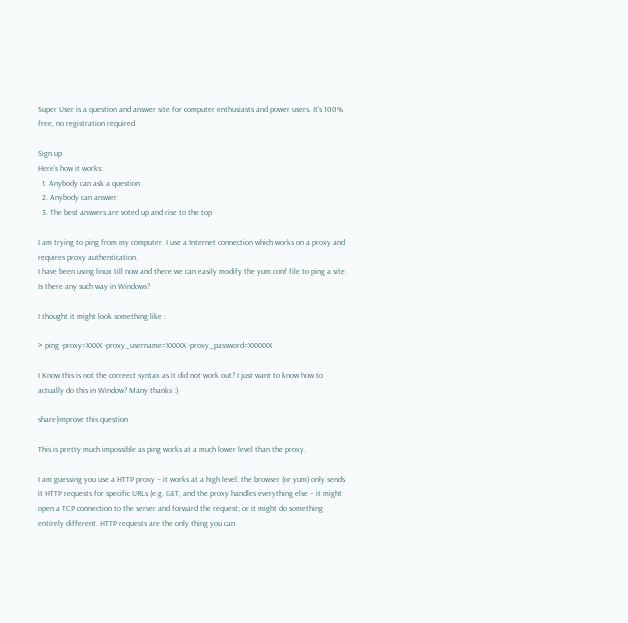Super User is a question and answer site for computer enthusiasts and power users. It's 100% free, no registration required.

Sign up
Here's how it works:
  1. Anybody can ask a question
  2. Anybody can answer
  3. The best answers are voted up and rise to the top

I am trying to ping from my computer. I use a Internet connection which works on a proxy and requires proxy authentication.
I have been using linux till now and there we can easily modify the yum.conf file to ping a site.
Is there any such way in Windows?

I thought it might look something like :

> ping -proxy=XXXX -proxy_username=XXXXX -proxy_password=XXXXXX

I Know this is not the correect syntax as it did not work out? I just want to know how to actually do this in Window? Many thanks :)

share|improve this question

This is pretty much impossible as ping works at a much lower level than the proxy.

I am guessing you use a HTTP proxy – it works at a high level; the browser (or yum) only sends it HTTP requests for specific URLs (e.g. GET, and the proxy handles everything else – it might open a TCP connection to the server and forward the request; or it might do something entirely different. HTTP requests are the only thing you can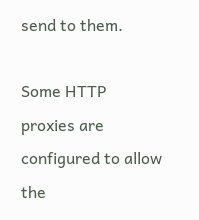send to them.

Some HTTP proxies are configured to allow the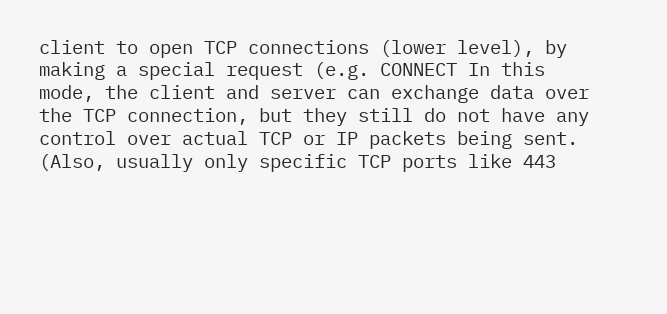client to open TCP connections (lower level), by making a special request (e.g. CONNECT In this mode, the client and server can exchange data over the TCP connection, but they still do not have any control over actual TCP or IP packets being sent. (Also, usually only specific TCP ports like 443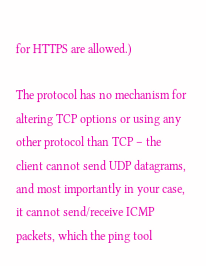for HTTPS are allowed.)

The protocol has no mechanism for altering TCP options or using any other protocol than TCP – the client cannot send UDP datagrams, and most importantly in your case, it cannot send/receive ICMP packets, which the ping tool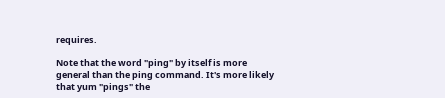requires.

Note that the word "ping" by itself is more general than the ping command. It's more likely that yum "pings" the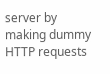server by making dummy HTTP requests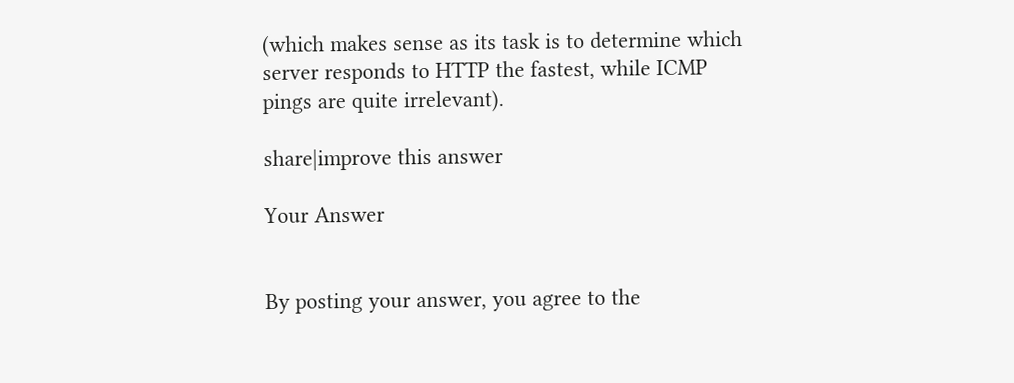(which makes sense as its task is to determine which server responds to HTTP the fastest, while ICMP pings are quite irrelevant).

share|improve this answer

Your Answer


By posting your answer, you agree to the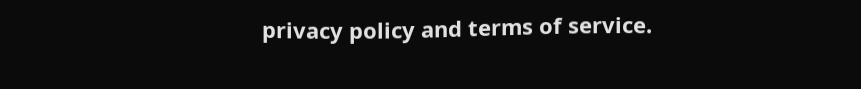privacy policy and terms of service.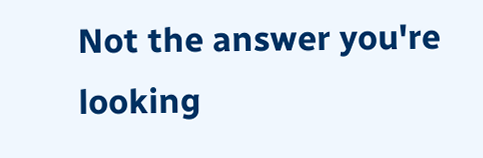Not the answer you're looking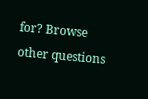for? Browse other questions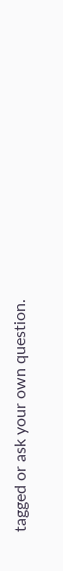tagged or ask your own question.